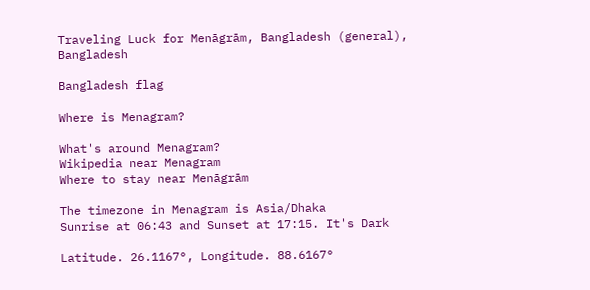Traveling Luck for Menāgrām, Bangladesh (general), Bangladesh

Bangladesh flag

Where is Menagram?

What's around Menagram?
Wikipedia near Menagram
Where to stay near Menāgrām

The timezone in Menagram is Asia/Dhaka
Sunrise at 06:43 and Sunset at 17:15. It's Dark

Latitude. 26.1167°, Longitude. 88.6167°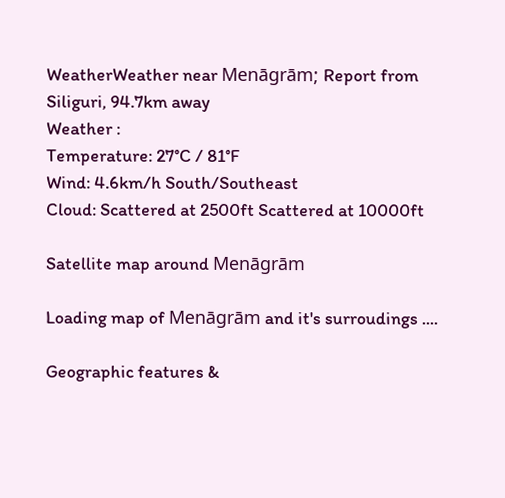WeatherWeather near Menāgrām; Report from Siliguri, 94.7km away
Weather :
Temperature: 27°C / 81°F
Wind: 4.6km/h South/Southeast
Cloud: Scattered at 2500ft Scattered at 10000ft

Satellite map around Menāgrām

Loading map of Menāgrām and it's surroudings ....

Geographic features &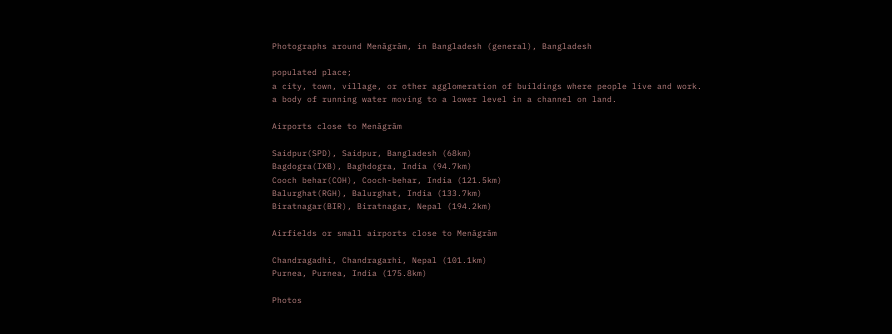Photographs around Menāgrām, in Bangladesh (general), Bangladesh

populated place;
a city, town, village, or other agglomeration of buildings where people live and work.
a body of running water moving to a lower level in a channel on land.

Airports close to Menāgrām

Saidpur(SPD), Saidpur, Bangladesh (68km)
Bagdogra(IXB), Baghdogra, India (94.7km)
Cooch behar(COH), Cooch-behar, India (121.5km)
Balurghat(RGH), Balurghat, India (133.7km)
Biratnagar(BIR), Biratnagar, Nepal (194.2km)

Airfields or small airports close to Menāgrām

Chandragadhi, Chandragarhi, Nepal (101.1km)
Purnea, Purnea, India (175.8km)

Photos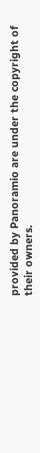provided by Panoramio are under the copyright of their owners.